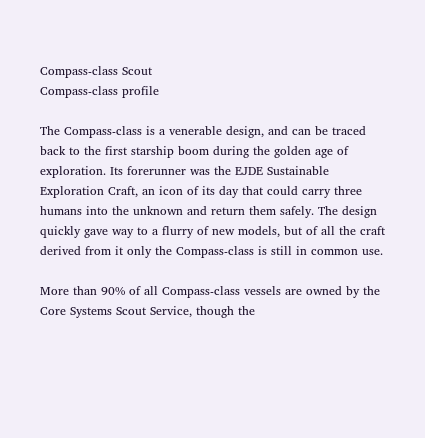Compass-class Scout
Compass-class profile

The Compass-class is a venerable design, and can be traced back to the first starship boom during the golden age of exploration. Its forerunner was the EJDE Sustainable Exploration Craft, an icon of its day that could carry three humans into the unknown and return them safely. The design quickly gave way to a flurry of new models, but of all the craft derived from it only the Compass-class is still in common use.

More than 90% of all Compass-class vessels are owned by the Core Systems Scout Service, though the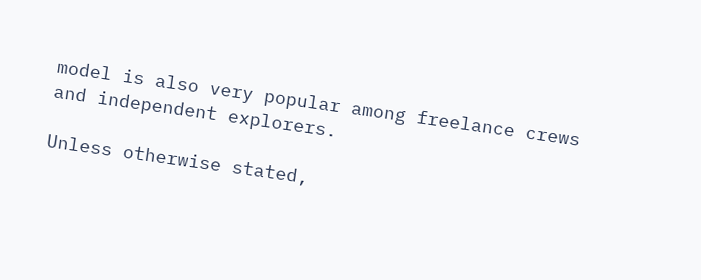model is also very popular among freelance crews and independent explorers.

Unless otherwise stated,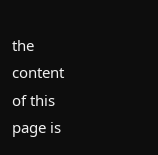the content of this page is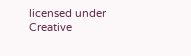licensed under Creative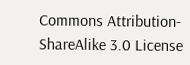Commons Attribution-ShareAlike 3.0 License